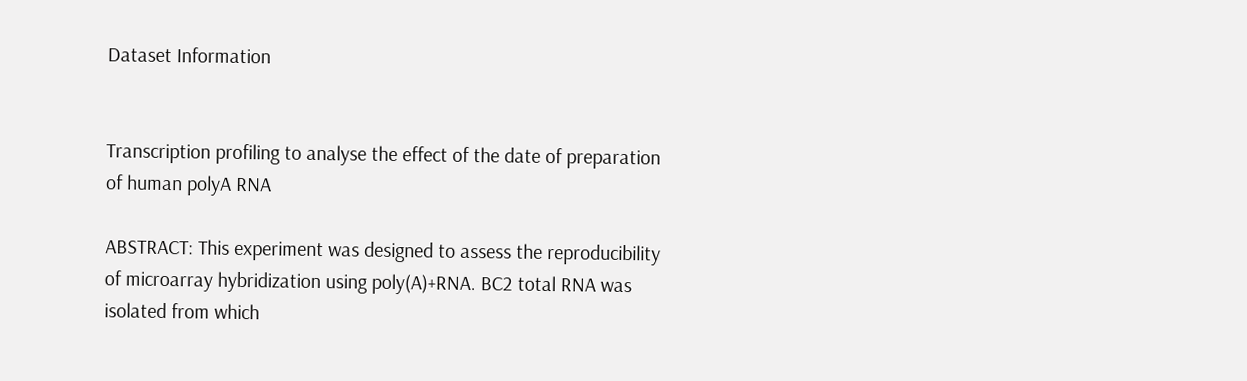Dataset Information


Transcription profiling to analyse the effect of the date of preparation of human polyA RNA

ABSTRACT: This experiment was designed to assess the reproducibility of microarray hybridization using poly(A)+RNA. BC2 total RNA was isolated from which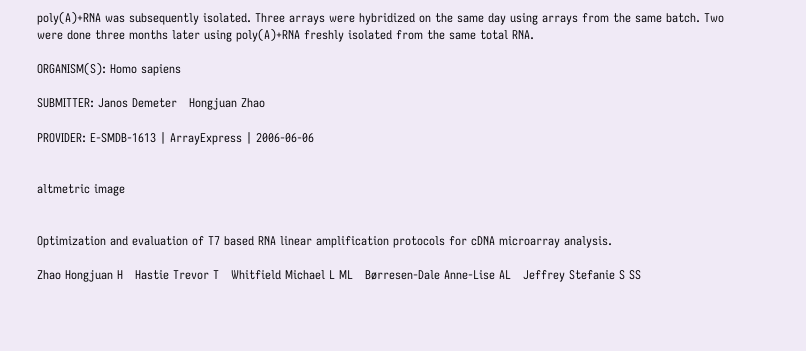poly(A)+RNA was subsequently isolated. Three arrays were hybridized on the same day using arrays from the same batch. Two were done three months later using poly(A)+RNA freshly isolated from the same total RNA.

ORGANISM(S): Homo sapiens

SUBMITTER: Janos Demeter   Hongjuan Zhao

PROVIDER: E-SMDB-1613 | ArrayExpress | 2006-06-06


altmetric image


Optimization and evaluation of T7 based RNA linear amplification protocols for cDNA microarray analysis.

Zhao Hongjuan H   Hastie Trevor T   Whitfield Michael L ML   Børresen-Dale Anne-Lise AL   Jeffrey Stefanie S SS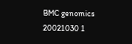BMC genomics 20021030 1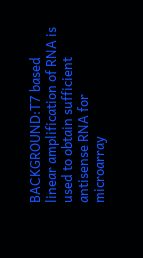BACKGROUND:T7 based linear amplification of RNA is used to obtain sufficient antisense RNA for microarray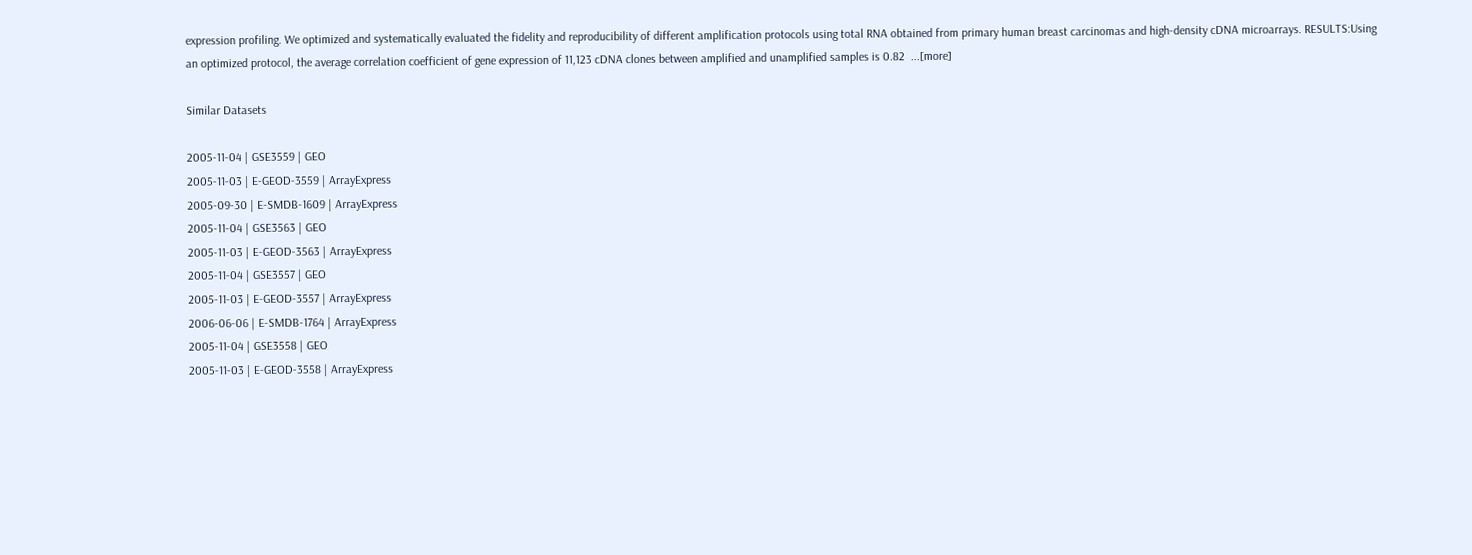expression profiling. We optimized and systematically evaluated the fidelity and reproducibility of different amplification protocols using total RNA obtained from primary human breast carcinomas and high-density cDNA microarrays. RESULTS:Using an optimized protocol, the average correlation coefficient of gene expression of 11,123 cDNA clones between amplified and unamplified samples is 0.82  ...[more]

Similar Datasets

2005-11-04 | GSE3559 | GEO
2005-11-03 | E-GEOD-3559 | ArrayExpress
2005-09-30 | E-SMDB-1609 | ArrayExpress
2005-11-04 | GSE3563 | GEO
2005-11-03 | E-GEOD-3563 | ArrayExpress
2005-11-04 | GSE3557 | GEO
2005-11-03 | E-GEOD-3557 | ArrayExpress
2006-06-06 | E-SMDB-1764 | ArrayExpress
2005-11-04 | GSE3558 | GEO
2005-11-03 | E-GEOD-3558 | ArrayExpress